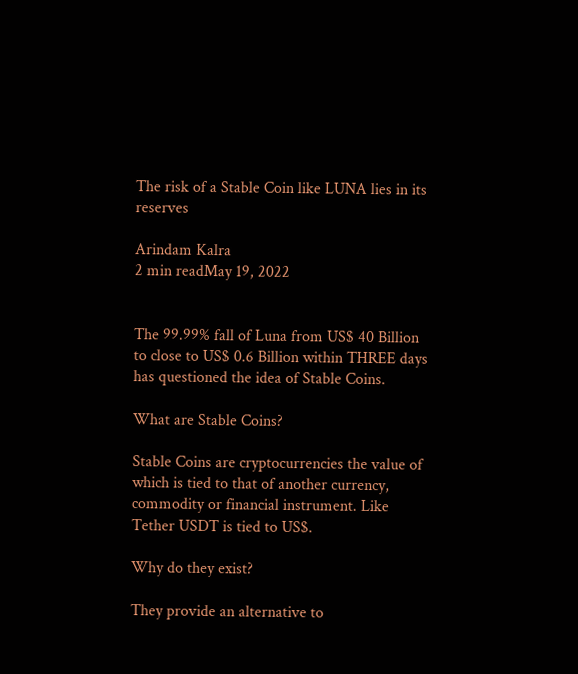The risk of a Stable Coin like LUNA lies in its reserves

Arindam Kalra
2 min readMay 19, 2022


The 99.99% fall of Luna from US$ 40 Billion to close to US$ 0.6 Billion within THREE days has questioned the idea of Stable Coins.

What are Stable Coins?

Stable Coins are cryptocurrencies the value of which is tied to that of another currency, commodity or financial instrument. Like Tether USDT is tied to US$.

Why do they exist?

They provide an alternative to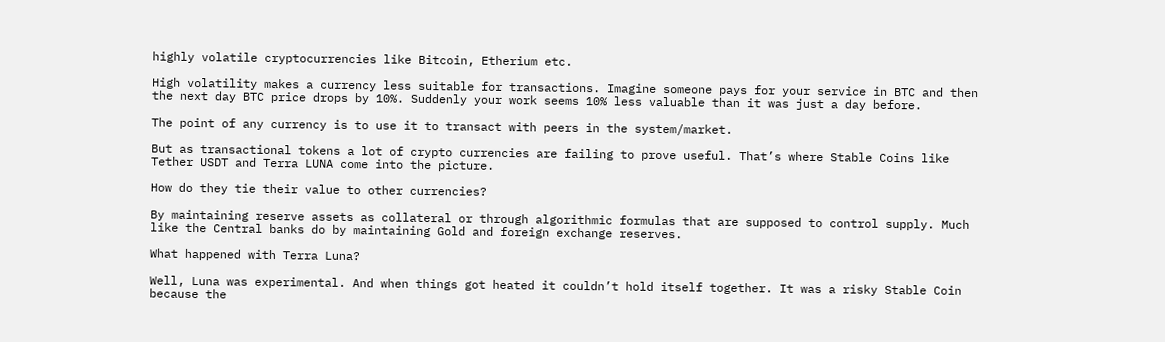highly volatile cryptocurrencies like Bitcoin, Etherium etc.

High volatility makes a currency less suitable for transactions. Imagine someone pays for your service in BTC and then the next day BTC price drops by 10%. Suddenly your work seems 10% less valuable than it was just a day before.

The point of any currency is to use it to transact with peers in the system/market.

But as transactional tokens a lot of crypto currencies are failing to prove useful. That’s where Stable Coins like Tether USDT and Terra LUNA come into the picture.

How do they tie their value to other currencies?

By maintaining reserve assets as collateral or through algorithmic formulas that are supposed to control supply. Much like the Central banks do by maintaining Gold and foreign exchange reserves.

What happened with Terra Luna?

Well, Luna was experimental. And when things got heated it couldn’t hold itself together. It was a risky Stable Coin because the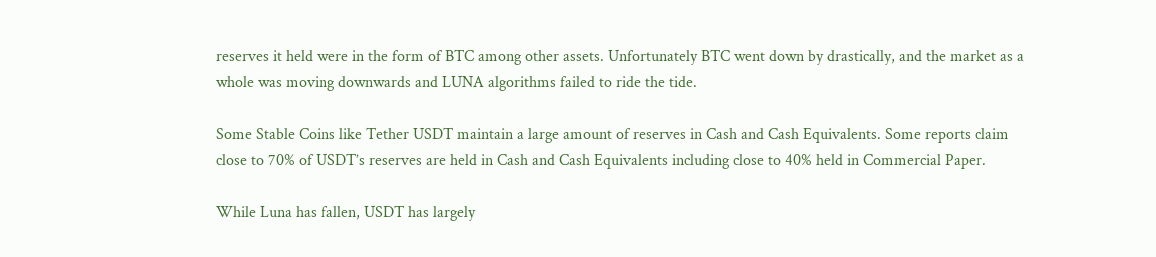reserves it held were in the form of BTC among other assets. Unfortunately BTC went down by drastically, and the market as a whole was moving downwards and LUNA algorithms failed to ride the tide.

Some Stable Coins like Tether USDT maintain a large amount of reserves in Cash and Cash Equivalents. Some reports claim close to 70% of USDT’s reserves are held in Cash and Cash Equivalents including close to 40% held in Commercial Paper.

While Luna has fallen, USDT has largely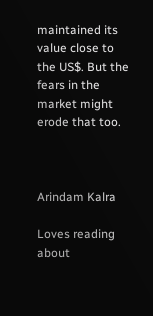maintained its value close to the US$. But the fears in the market might erode that too.



Arindam Kalra

Loves reading about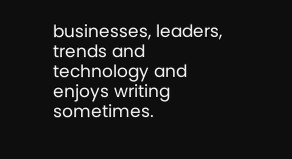businesses, leaders, trends and technology and enjoys writing sometimes.